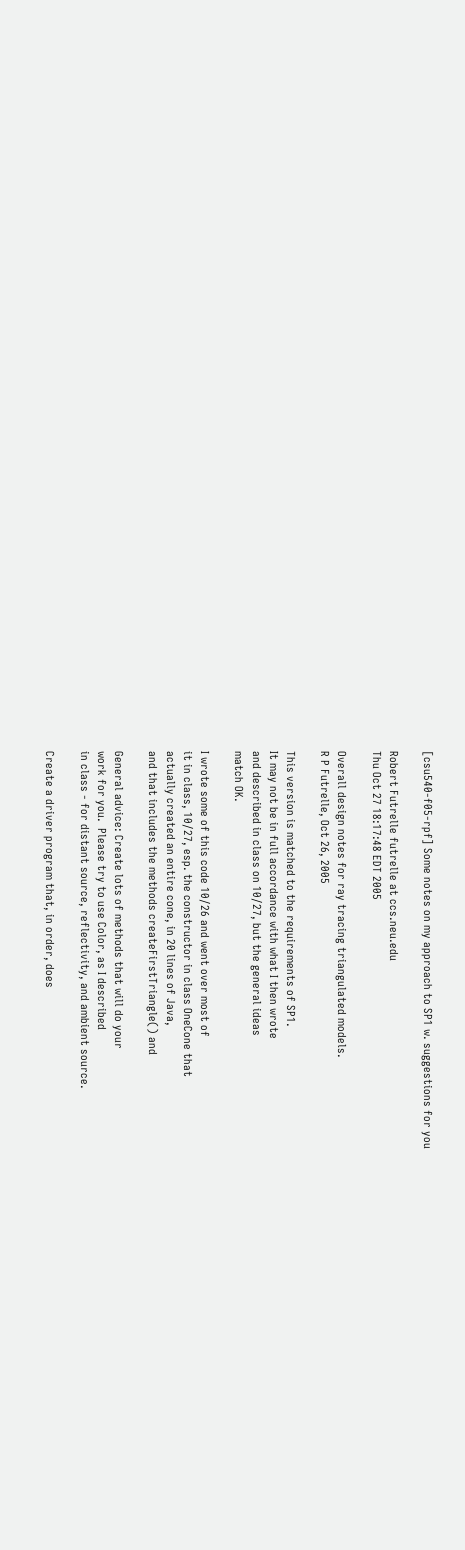[csu540-f05-rpf] Some notes on my approach to SP1 w. suggestions for you

Robert Futrelle futrelle at ccs.neu.edu
Thu Oct 27 18:17:48 EDT 2005

Overall design notes for ray tracing triangulated models.
R P Futrelle, Oct 26, 2005

This version is matched to the requirements of SP1.
It may not be in full accordance with what I then wrote
and described in class on 10/27, but the general ideas
match OK.

I wrote some of this code 10/26 and went over most of
it in class, 10/27, esp. the constructor in class OneCone that
actually created an entire cone, in 20 lines of Java,
and that includes the methods createFirstTriangle() and

General advice: Create lots of methods that will do your
work for you.  Please try to use Color, as I described
in class - for distant source, reflectivity, and ambient source.

Create a driver program that, in order, does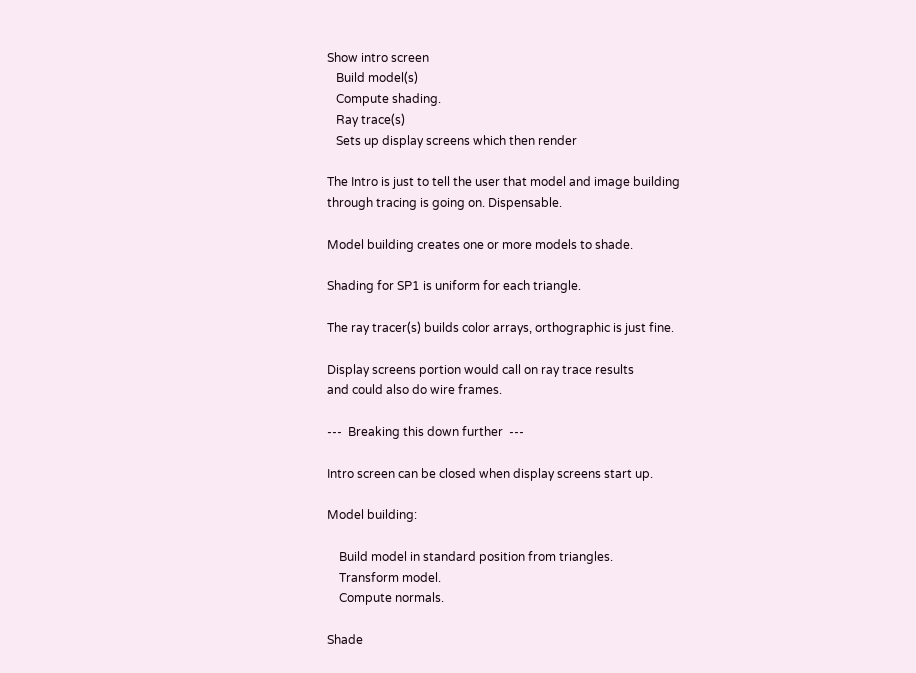Show intro screen
   Build model(s)
   Compute shading.
   Ray trace(s)
   Sets up display screens which then render

The Intro is just to tell the user that model and image building
through tracing is going on. Dispensable.

Model building creates one or more models to shade.

Shading for SP1 is uniform for each triangle.

The ray tracer(s) builds color arrays, orthographic is just fine.

Display screens portion would call on ray trace results
and could also do wire frames.

---  Breaking this down further  ---

Intro screen can be closed when display screens start up.

Model building:

    Build model in standard position from triangles.
    Transform model.
    Compute normals.

Shade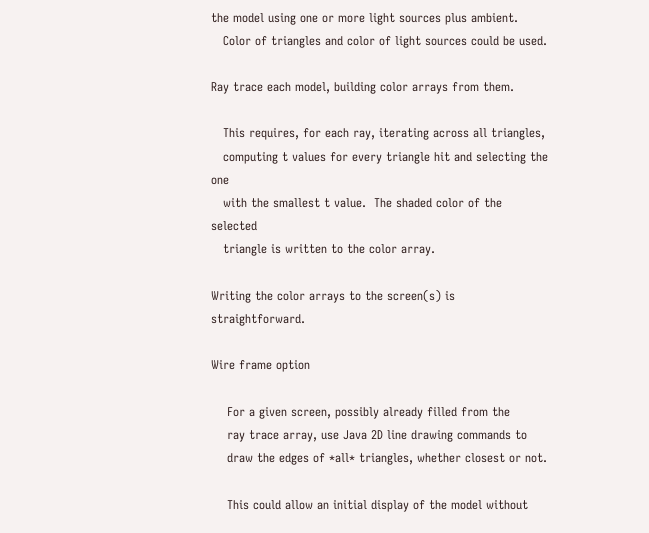the model using one or more light sources plus ambient.
   Color of triangles and color of light sources could be used.

Ray trace each model, building color arrays from them.

   This requires, for each ray, iterating across all triangles,
   computing t values for every triangle hit and selecting the one
   with the smallest t value.  The shaded color of the selected
   triangle is written to the color array.

Writing the color arrays to the screen(s) is straightforward.

Wire frame option

    For a given screen, possibly already filled from the
    ray trace array, use Java 2D line drawing commands to
    draw the edges of *all* triangles, whether closest or not.

    This could allow an initial display of the model without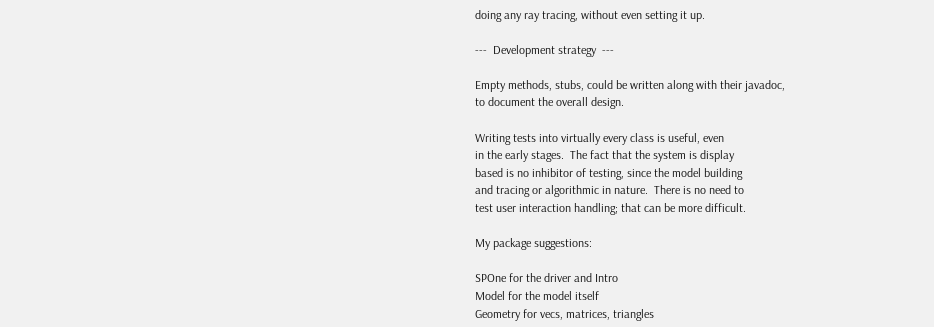doing any ray tracing, without even setting it up.

---  Development strategy  ---

Empty methods, stubs, could be written along with their javadoc,
to document the overall design.

Writing tests into virtually every class is useful, even
in the early stages.  The fact that the system is display
based is no inhibitor of testing, since the model building
and tracing or algorithmic in nature.  There is no need to
test user interaction handling; that can be more difficult.

My package suggestions:

SPOne for the driver and Intro
Model for the model itself
Geometry for vecs, matrices, triangles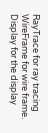RayTrace for ray tracing
WireFrame for wire frame.
Display for the display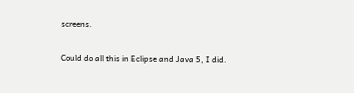screens.

Could do all this in Eclipse and Java 5, I did.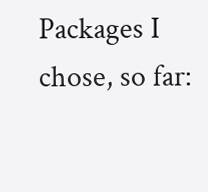Packages I chose, so far: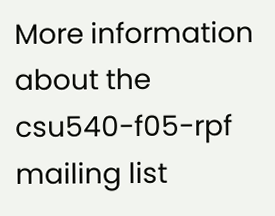More information about the csu540-f05-rpf mailing list